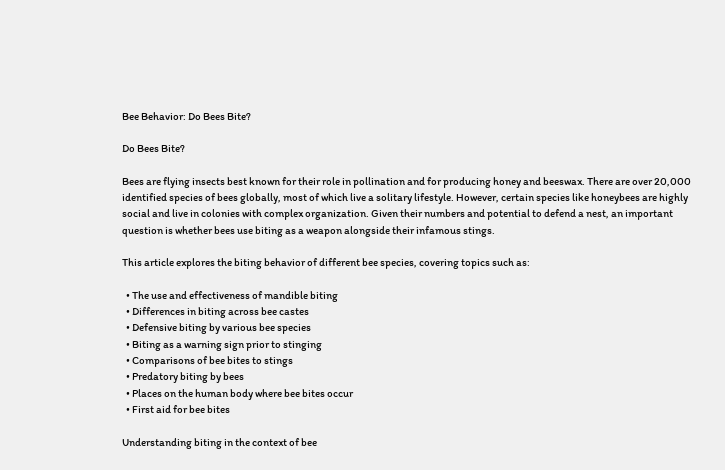Bee Behavior: Do Bees Bite?

Do Bees Bite?

Bees are flying insects best known for their role in pollination and for producing honey and beeswax. There are over 20,000 identified species of bees globally, most of which live a solitary lifestyle. However, certain species like honeybees are highly social and live in colonies with complex organization. Given their numbers and potential to defend a nest, an important question is whether bees use biting as a weapon alongside their infamous stings.

This article explores the biting behavior of different bee species, covering topics such as:

  • The use and effectiveness of mandible biting
  • Differences in biting across bee castes
  • Defensive biting by various bee species
  • Biting as a warning sign prior to stinging
  • Comparisons of bee bites to stings
  • Predatory biting by bees
  • Places on the human body where bee bites occur
  • First aid for bee bites

Understanding biting in the context of bee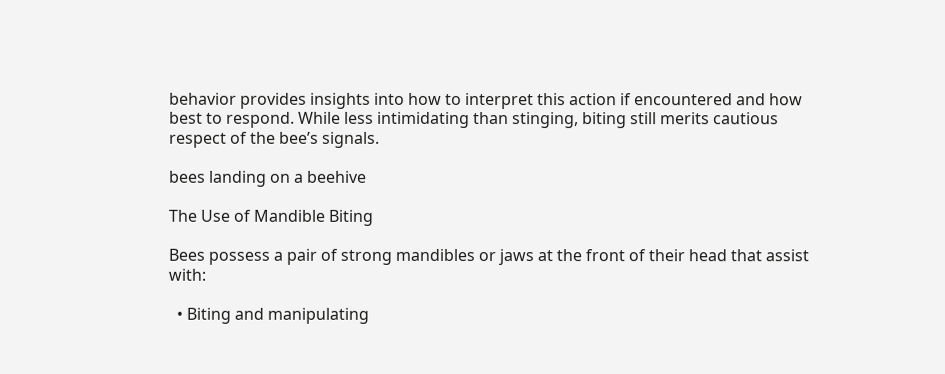behavior provides insights into how to interpret this action if encountered and how best to respond. While less intimidating than stinging, biting still merits cautious respect of the bee’s signals.

bees landing on a beehive

The Use of Mandible Biting

Bees possess a pair of strong mandibles or jaws at the front of their head that assist with:

  • Biting and manipulating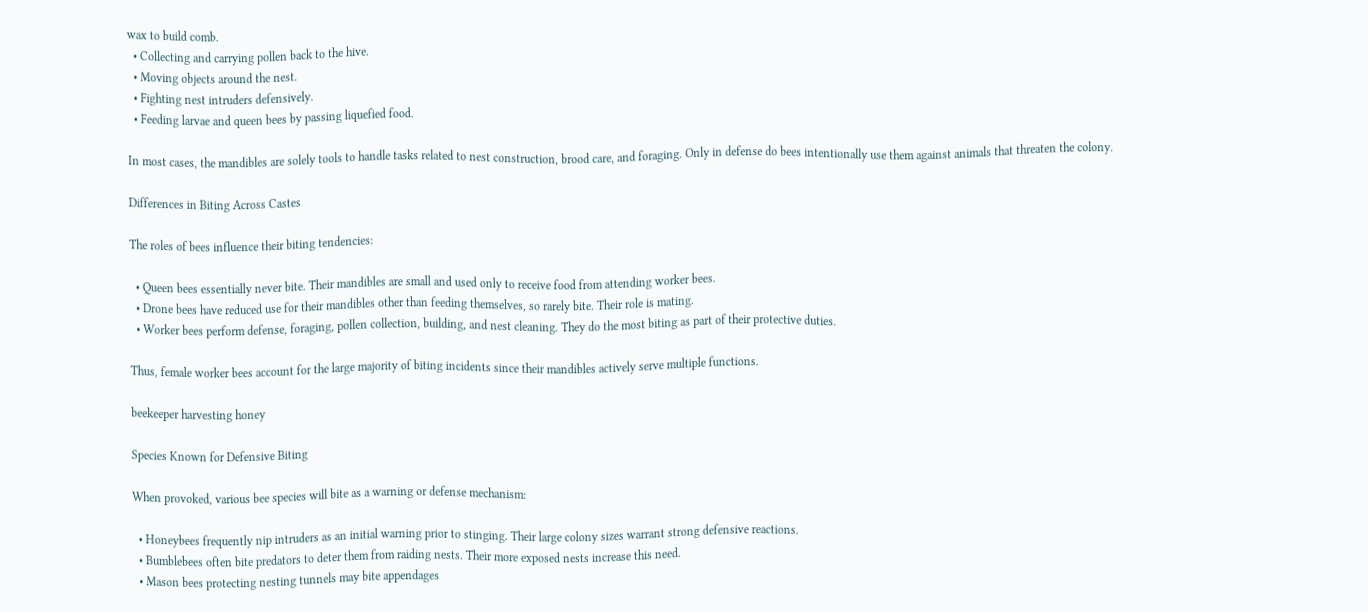wax to build comb.
  • Collecting and carrying pollen back to the hive.
  • Moving objects around the nest.
  • Fighting nest intruders defensively.
  • Feeding larvae and queen bees by passing liquefied food.

In most cases, the mandibles are solely tools to handle tasks related to nest construction, brood care, and foraging. Only in defense do bees intentionally use them against animals that threaten the colony.

Differences in Biting Across Castes

The roles of bees influence their biting tendencies:

  • Queen bees essentially never bite. Their mandibles are small and used only to receive food from attending worker bees.
  • Drone bees have reduced use for their mandibles other than feeding themselves, so rarely bite. Their role is mating.
  • Worker bees perform defense, foraging, pollen collection, building, and nest cleaning. They do the most biting as part of their protective duties.

Thus, female worker bees account for the large majority of biting incidents since their mandibles actively serve multiple functions.

beekeeper harvesting honey

Species Known for Defensive Biting

When provoked, various bee species will bite as a warning or defense mechanism:

  • Honeybees frequently nip intruders as an initial warning prior to stinging. Their large colony sizes warrant strong defensive reactions.
  • Bumblebees often bite predators to deter them from raiding nests. Their more exposed nests increase this need.
  • Mason bees protecting nesting tunnels may bite appendages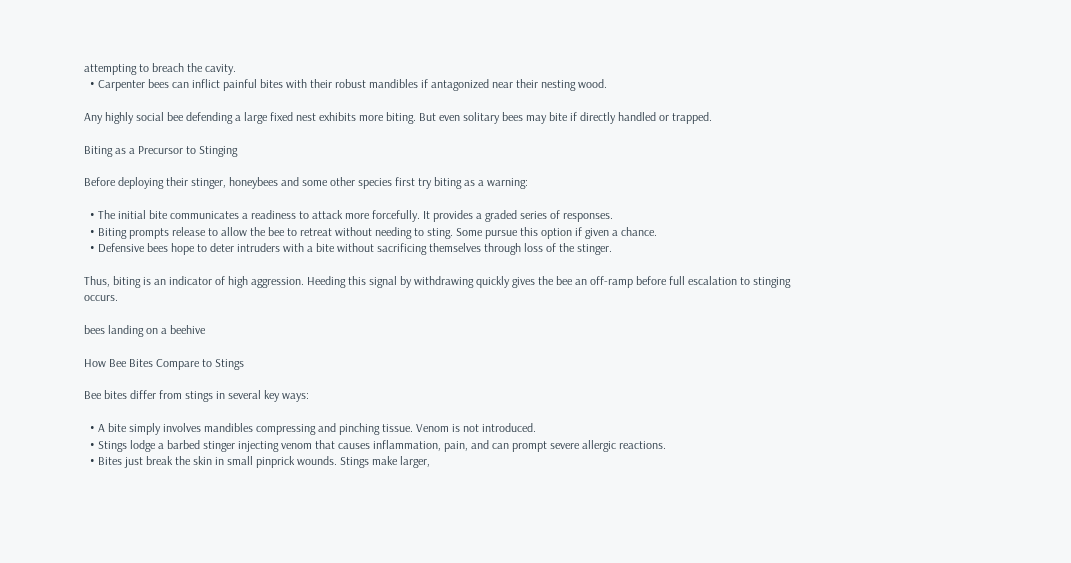attempting to breach the cavity.
  • Carpenter bees can inflict painful bites with their robust mandibles if antagonized near their nesting wood.

Any highly social bee defending a large fixed nest exhibits more biting. But even solitary bees may bite if directly handled or trapped.

Biting as a Precursor to Stinging

Before deploying their stinger, honeybees and some other species first try biting as a warning:

  • The initial bite communicates a readiness to attack more forcefully. It provides a graded series of responses.
  • Biting prompts release to allow the bee to retreat without needing to sting. Some pursue this option if given a chance.
  • Defensive bees hope to deter intruders with a bite without sacrificing themselves through loss of the stinger.

Thus, biting is an indicator of high aggression. Heeding this signal by withdrawing quickly gives the bee an off-ramp before full escalation to stinging occurs.

bees landing on a beehive

How Bee Bites Compare to Stings

Bee bites differ from stings in several key ways:

  • A bite simply involves mandibles compressing and pinching tissue. Venom is not introduced.
  • Stings lodge a barbed stinger injecting venom that causes inflammation, pain, and can prompt severe allergic reactions.
  • Bites just break the skin in small pinprick wounds. Stings make larger,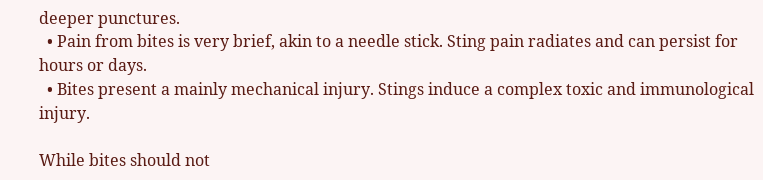deeper punctures.
  • Pain from bites is very brief, akin to a needle stick. Sting pain radiates and can persist for hours or days.
  • Bites present a mainly mechanical injury. Stings induce a complex toxic and immunological injury.

While bites should not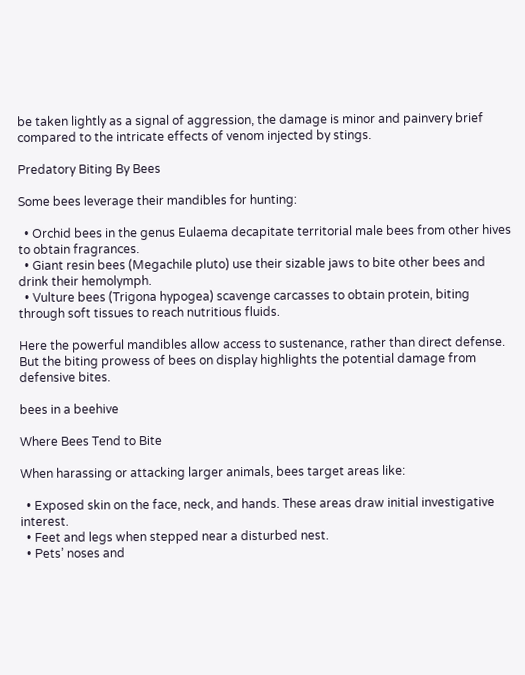be taken lightly as a signal of aggression, the damage is minor and painvery brief compared to the intricate effects of venom injected by stings.

Predatory Biting By Bees

Some bees leverage their mandibles for hunting:

  • Orchid bees in the genus Eulaema decapitate territorial male bees from other hives to obtain fragrances.
  • Giant resin bees (Megachile pluto) use their sizable jaws to bite other bees and drink their hemolymph.
  • Vulture bees (Trigona hypogea) scavenge carcasses to obtain protein, biting through soft tissues to reach nutritious fluids.

Here the powerful mandibles allow access to sustenance, rather than direct defense. But the biting prowess of bees on display highlights the potential damage from defensive bites.

bees in a beehive

Where Bees Tend to Bite

When harassing or attacking larger animals, bees target areas like:

  • Exposed skin on the face, neck, and hands. These areas draw initial investigative interest.
  • Feet and legs when stepped near a disturbed nest.
  • Pets’ noses and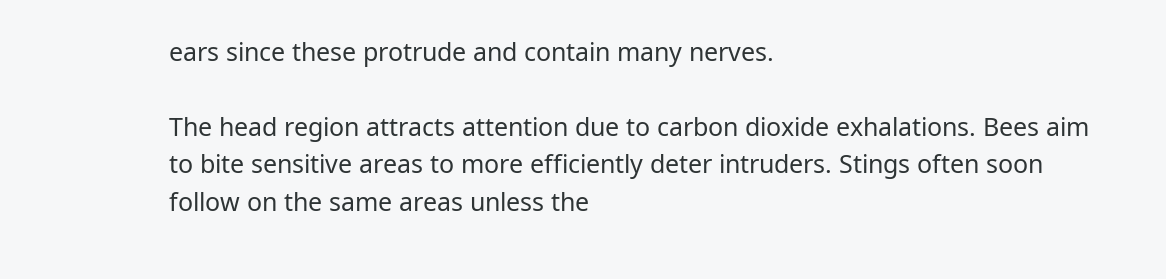ears since these protrude and contain many nerves.

The head region attracts attention due to carbon dioxide exhalations. Bees aim to bite sensitive areas to more efficiently deter intruders. Stings often soon follow on the same areas unless the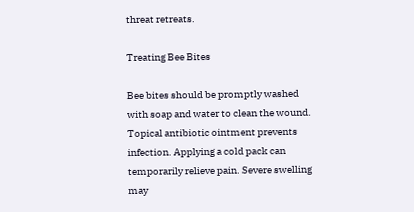threat retreats.

Treating Bee Bites

Bee bites should be promptly washed with soap and water to clean the wound. Topical antibiotic ointment prevents infection. Applying a cold pack can temporarily relieve pain. Severe swelling may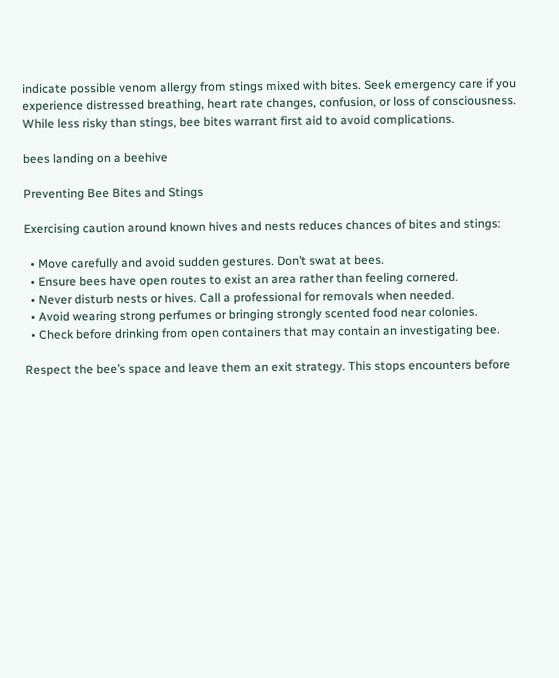indicate possible venom allergy from stings mixed with bites. Seek emergency care if you experience distressed breathing, heart rate changes, confusion, or loss of consciousness. While less risky than stings, bee bites warrant first aid to avoid complications.

bees landing on a beehive

Preventing Bee Bites and Stings

Exercising caution around known hives and nests reduces chances of bites and stings:

  • Move carefully and avoid sudden gestures. Don’t swat at bees.
  • Ensure bees have open routes to exist an area rather than feeling cornered.
  • Never disturb nests or hives. Call a professional for removals when needed.
  • Avoid wearing strong perfumes or bringing strongly scented food near colonies.
  • Check before drinking from open containers that may contain an investigating bee.

Respect the bee’s space and leave them an exit strategy. This stops encounters before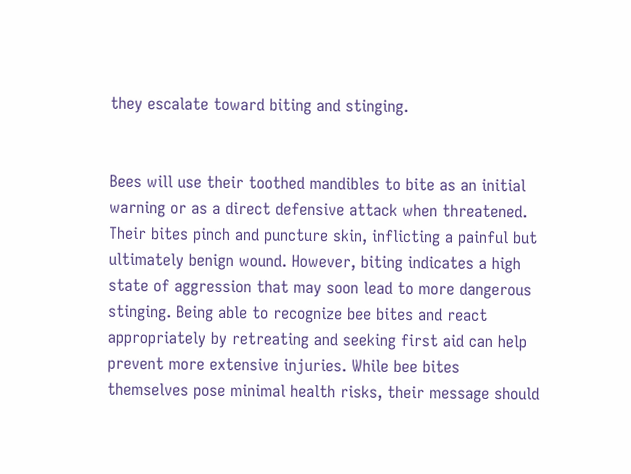they escalate toward biting and stinging.


Bees will use their toothed mandibles to bite as an initial warning or as a direct defensive attack when threatened. Their bites pinch and puncture skin, inflicting a painful but ultimately benign wound. However, biting indicates a high state of aggression that may soon lead to more dangerous stinging. Being able to recognize bee bites and react appropriately by retreating and seeking first aid can help prevent more extensive injuries. While bee bites themselves pose minimal health risks, their message should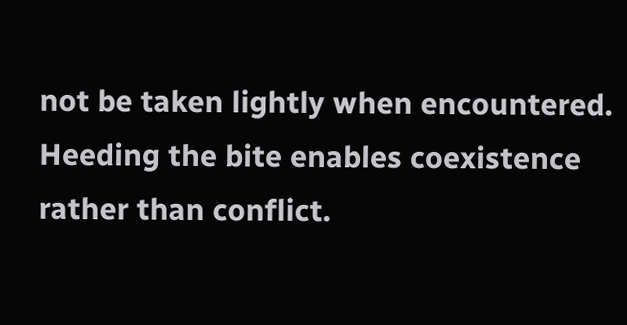not be taken lightly when encountered. Heeding the bite enables coexistence rather than conflict.